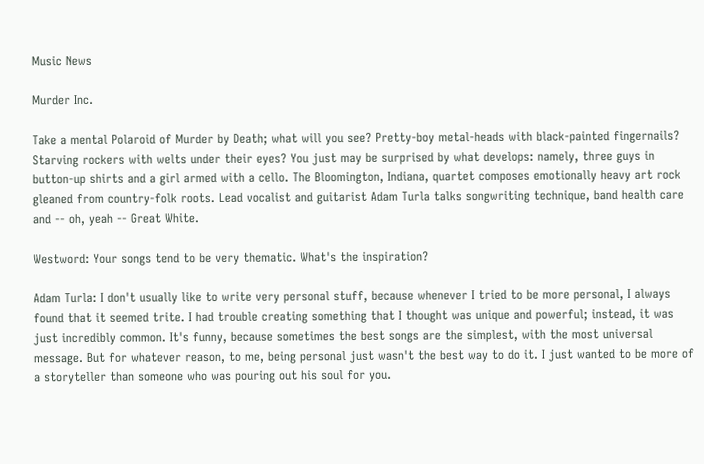Music News

Murder Inc.

Take a mental Polaroid of Murder by Death; what will you see? Pretty-boy metal-heads with black-painted fingernails? Starving rockers with welts under their eyes? You just may be surprised by what develops: namely, three guys in button-up shirts and a girl armed with a cello. The Bloomington, Indiana, quartet composes emotionally heavy art rock gleaned from country-folk roots. Lead vocalist and guitarist Adam Turla talks songwriting technique, band health care and -- oh, yeah -- Great White.

Westword: Your songs tend to be very thematic. What's the inspiration?

Adam Turla: I don't usually like to write very personal stuff, because whenever I tried to be more personal, I always found that it seemed trite. I had trouble creating something that I thought was unique and powerful; instead, it was just incredibly common. It's funny, because sometimes the best songs are the simplest, with the most universal message. But for whatever reason, to me, being personal just wasn't the best way to do it. I just wanted to be more of a storyteller than someone who was pouring out his soul for you.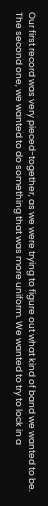Our first record was very pieced-together, as we were trying to figure out what kind of band we wanted to be. The second one, we wanted to do something that was more uniform. We wanted to try to lock in a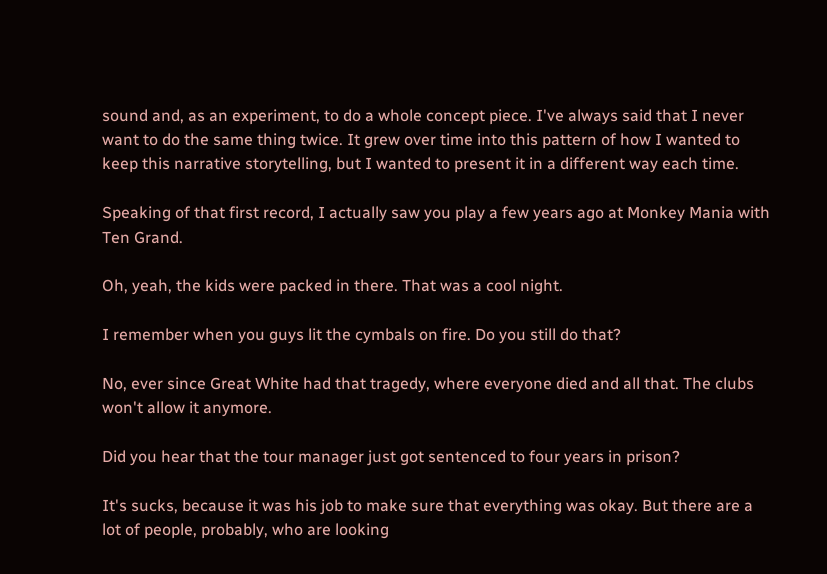sound and, as an experiment, to do a whole concept piece. I've always said that I never want to do the same thing twice. It grew over time into this pattern of how I wanted to keep this narrative storytelling, but I wanted to present it in a different way each time.

Speaking of that first record, I actually saw you play a few years ago at Monkey Mania with Ten Grand.

Oh, yeah, the kids were packed in there. That was a cool night.

I remember when you guys lit the cymbals on fire. Do you still do that?

No, ever since Great White had that tragedy, where everyone died and all that. The clubs won't allow it anymore.

Did you hear that the tour manager just got sentenced to four years in prison?

It's sucks, because it was his job to make sure that everything was okay. But there are a lot of people, probably, who are looking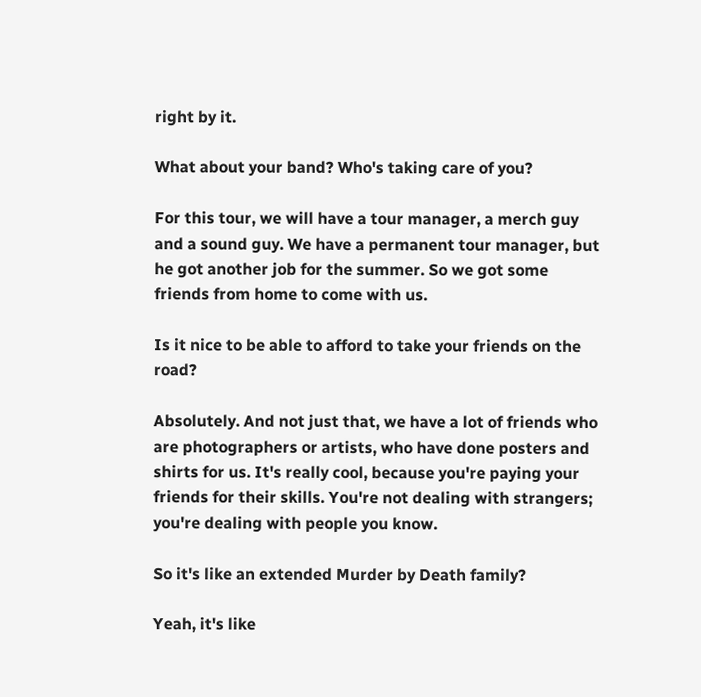right by it.

What about your band? Who's taking care of you?

For this tour, we will have a tour manager, a merch guy and a sound guy. We have a permanent tour manager, but he got another job for the summer. So we got some friends from home to come with us.

Is it nice to be able to afford to take your friends on the road?

Absolutely. And not just that, we have a lot of friends who are photographers or artists, who have done posters and shirts for us. It's really cool, because you're paying your friends for their skills. You're not dealing with strangers; you're dealing with people you know.

So it's like an extended Murder by Death family?

Yeah, it's like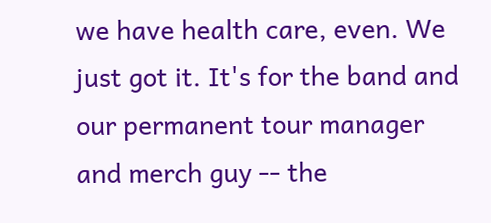we have health care, even. We just got it. It's for the band and our permanent tour manager and merch guy -- the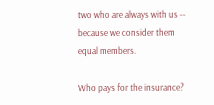two who are always with us -- because we consider them equal members.

Who pays for the insurance?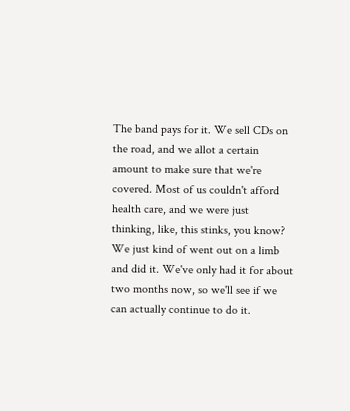The band pays for it. We sell CDs on the road, and we allot a certain amount to make sure that we're covered. Most of us couldn't afford health care, and we were just thinking, like, this stinks, you know? We just kind of went out on a limb and did it. We've only had it for about two months now, so we'll see if we can actually continue to do it.